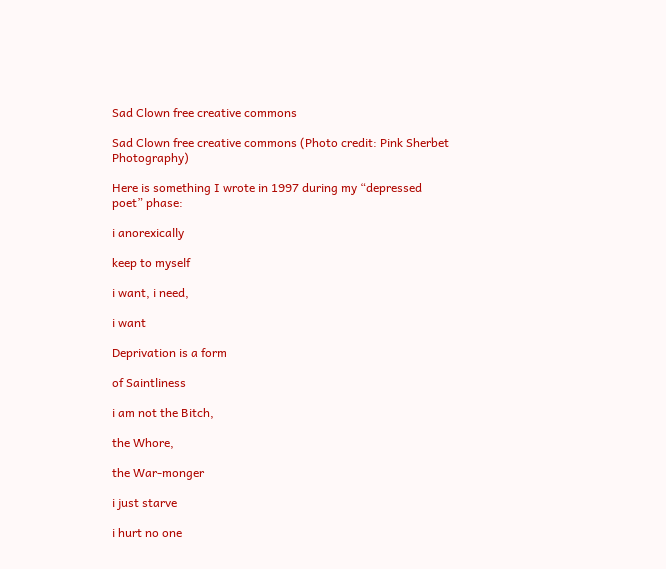Sad Clown free creative commons

Sad Clown free creative commons (Photo credit: Pink Sherbet Photography)

Here is something I wrote in 1997 during my “depressed poet” phase:

i anorexically

keep to myself

i want, i need,

i want

Deprivation is a form

of Saintliness

i am not the Bitch,

the Whore,

the War-monger

i just starve

i hurt no one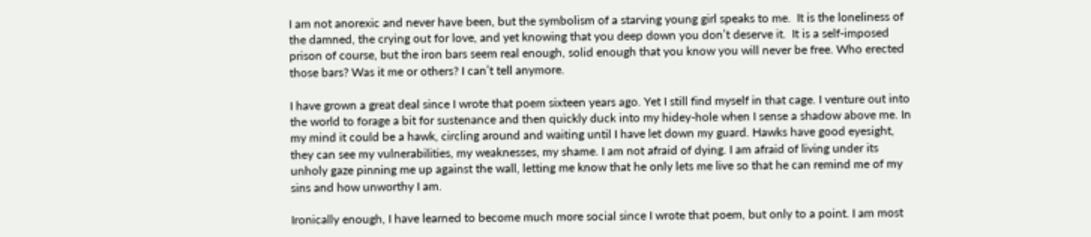I am not anorexic and never have been, but the symbolism of a starving young girl speaks to me.  It is the loneliness of the damned, the crying out for love, and yet knowing that you deep down you don’t deserve it.  It is a self-imposed prison of course, but the iron bars seem real enough, solid enough that you know you will never be free. Who erected those bars? Was it me or others? I can’t tell anymore.

I have grown a great deal since I wrote that poem sixteen years ago. Yet I still find myself in that cage. I venture out into the world to forage a bit for sustenance and then quickly duck into my hidey-hole when I sense a shadow above me. In my mind it could be a hawk, circling around and waiting until I have let down my guard. Hawks have good eyesight, they can see my vulnerabilities, my weaknesses, my shame. I am not afraid of dying. I am afraid of living under its unholy gaze pinning me up against the wall, letting me know that he only lets me live so that he can remind me of my sins and how unworthy I am.

Ironically enough, I have learned to become much more social since I wrote that poem, but only to a point. I am most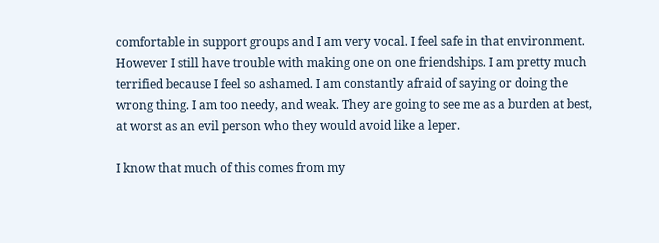comfortable in support groups and I am very vocal. I feel safe in that environment. However I still have trouble with making one on one friendships. I am pretty much terrified because I feel so ashamed. I am constantly afraid of saying or doing the wrong thing. I am too needy, and weak. They are going to see me as a burden at best, at worst as an evil person who they would avoid like a leper.

I know that much of this comes from my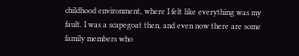childhood environment, where I felt like everything was my fault. I was a scapegoat then, and even now there are some family members who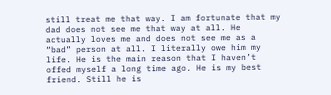still treat me that way. I am fortunate that my dad does not see me that way at all. He actually loves me and does not see me as a “bad” person at all. I literally owe him my life. He is the main reason that I haven’t offed myself a long time ago. He is my best friend. Still he is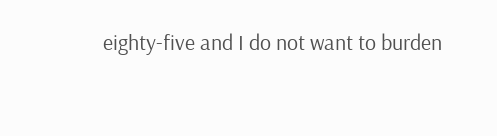eighty-five and I do not want to burden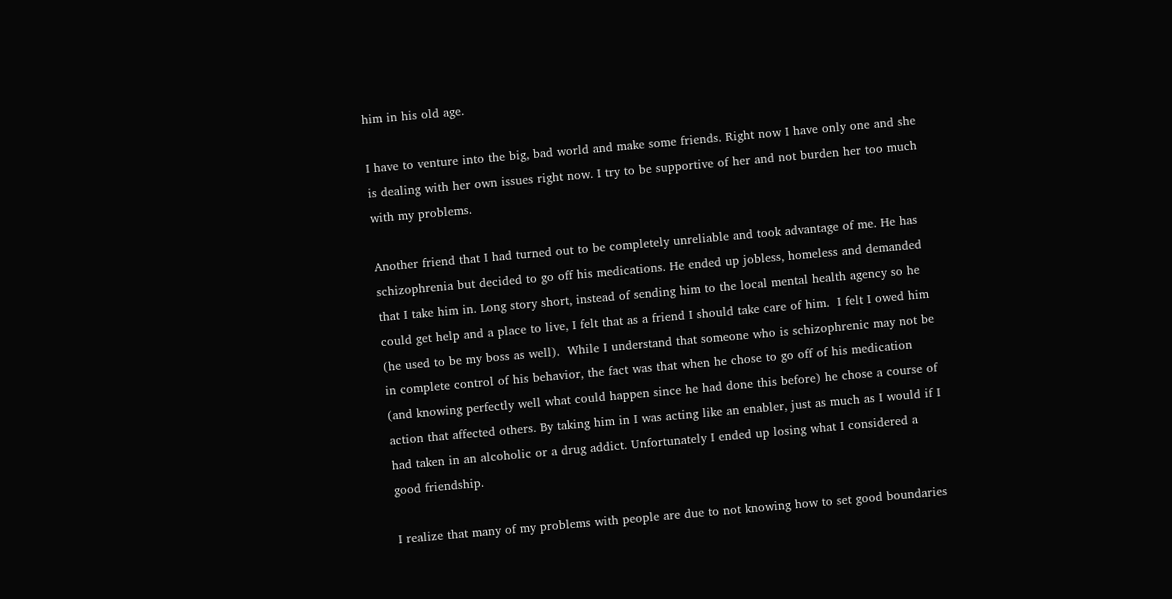him in his old age.

I have to venture into the big, bad world and make some friends. Right now I have only one and she is dealing with her own issues right now. I try to be supportive of her and not burden her too much with my problems.

Another friend that I had turned out to be completely unreliable and took advantage of me. He has schizophrenia but decided to go off his medications. He ended up jobless, homeless and demanded that I take him in. Long story short, instead of sending him to the local mental health agency so he could get help and a place to live, I felt that as a friend I should take care of him.  I felt I owed him (he used to be my boss as well).  While I understand that someone who is schizophrenic may not be in complete control of his behavior, the fact was that when he chose to go off of his medication (and knowing perfectly well what could happen since he had done this before) he chose a course of action that affected others. By taking him in I was acting like an enabler, just as much as I would if I had taken in an alcoholic or a drug addict. Unfortunately I ended up losing what I considered a good friendship.

I realize that many of my problems with people are due to not knowing how to set good boundaries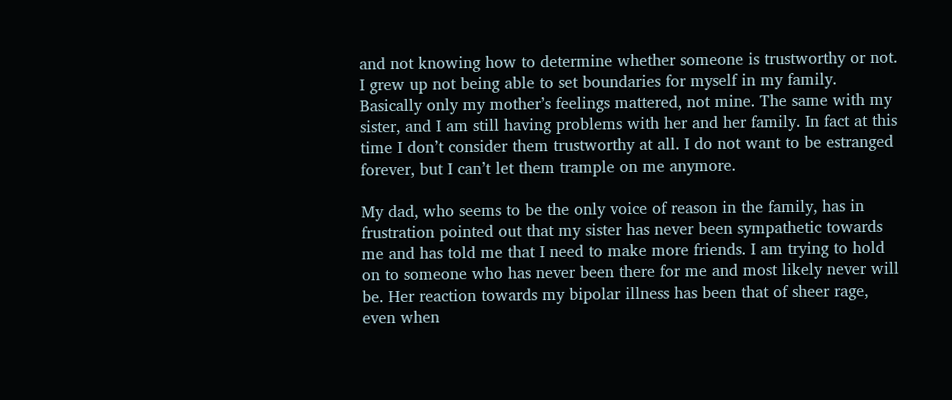and not knowing how to determine whether someone is trustworthy or not. I grew up not being able to set boundaries for myself in my family. Basically only my mother’s feelings mattered, not mine. The same with my sister, and I am still having problems with her and her family. In fact at this time I don’t consider them trustworthy at all. I do not want to be estranged forever, but I can’t let them trample on me anymore.

My dad, who seems to be the only voice of reason in the family, has in frustration pointed out that my sister has never been sympathetic towards me and has told me that I need to make more friends. I am trying to hold on to someone who has never been there for me and most likely never will be. Her reaction towards my bipolar illness has been that of sheer rage, even when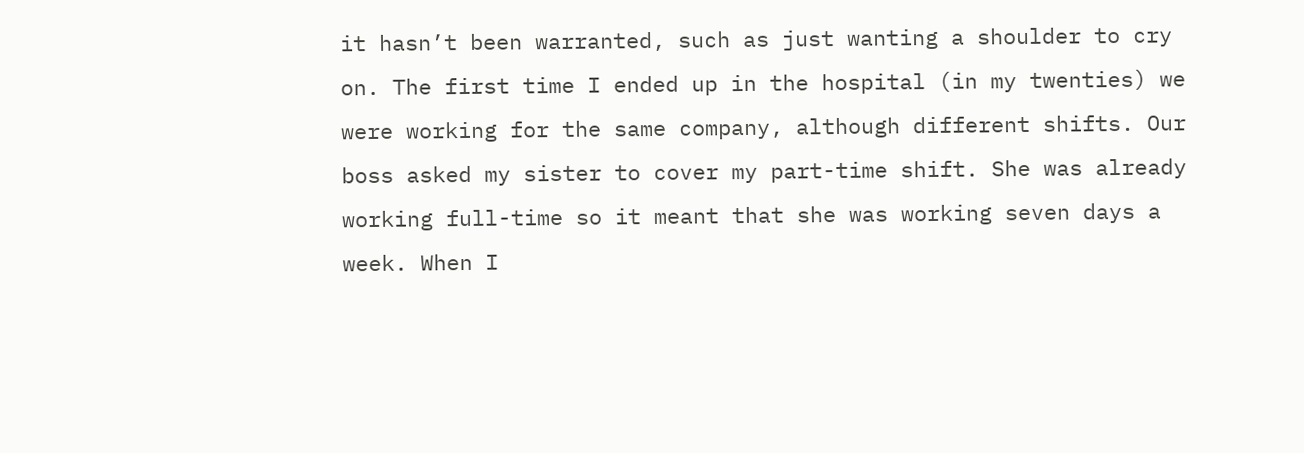it hasn’t been warranted, such as just wanting a shoulder to cry on. The first time I ended up in the hospital (in my twenties) we were working for the same company, although different shifts. Our boss asked my sister to cover my part-time shift. She was already working full-time so it meant that she was working seven days a week. When I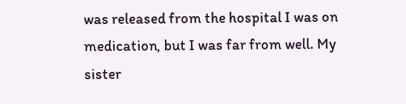was released from the hospital I was on medication, but I was far from well. My sister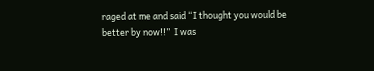raged at me and said “I thought you would be better by now!!”  I was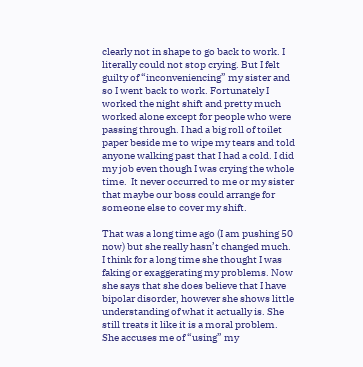clearly not in shape to go back to work. I literally could not stop crying. But I felt guilty of “inconveniencing” my sister and so I went back to work. Fortunately I worked the night shift and pretty much worked alone except for people who were passing through. I had a big roll of toilet paper beside me to wipe my tears and told anyone walking past that I had a cold. I did my job even though I was crying the whole time.  It never occurred to me or my sister that maybe our boss could arrange for someone else to cover my shift.

That was a long time ago (I am pushing 50 now) but she really hasn’t changed much. I think for a long time she thought I was faking or exaggerating my problems. Now she says that she does believe that I have bipolar disorder, however she shows little understanding of what it actually is. She still treats it like it is a moral problem. She accuses me of “using” my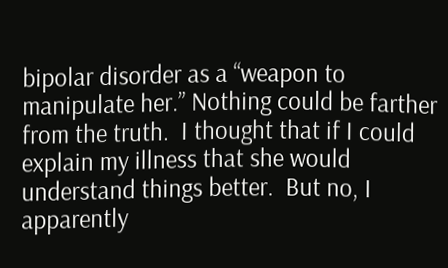bipolar disorder as a “weapon to manipulate her.” Nothing could be farther from the truth.  I thought that if I could explain my illness that she would understand things better.  But no, I apparently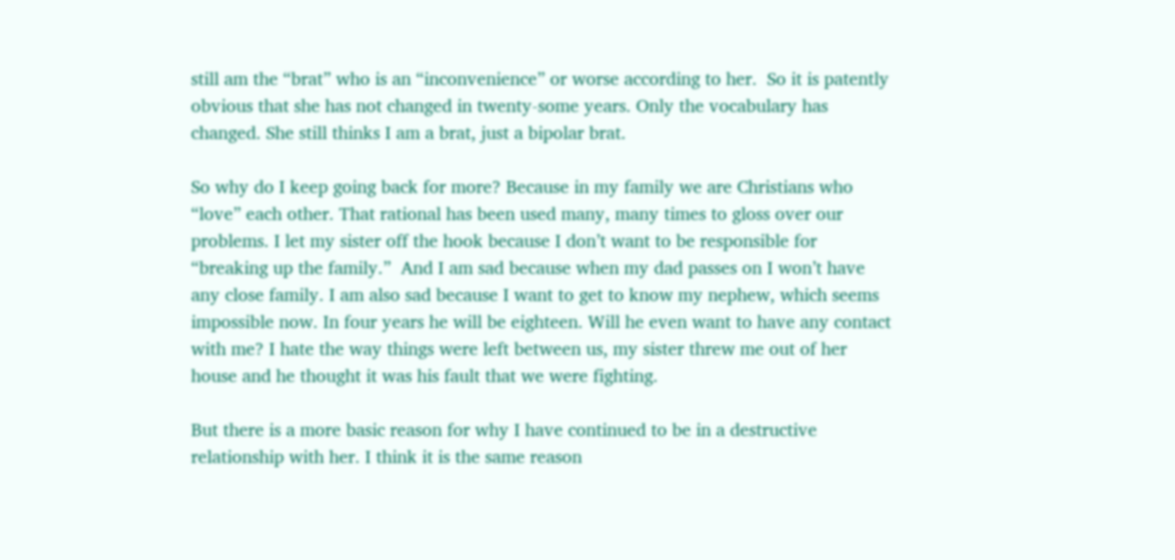still am the “brat” who is an “inconvenience” or worse according to her.  So it is patently obvious that she has not changed in twenty-some years. Only the vocabulary has changed. She still thinks I am a brat, just a bipolar brat.

So why do I keep going back for more? Because in my family we are Christians who “love” each other. That rational has been used many, many times to gloss over our problems. I let my sister off the hook because I don’t want to be responsible for “breaking up the family.”  And I am sad because when my dad passes on I won’t have any close family. I am also sad because I want to get to know my nephew, which seems impossible now. In four years he will be eighteen. Will he even want to have any contact with me? I hate the way things were left between us, my sister threw me out of her house and he thought it was his fault that we were fighting.

But there is a more basic reason for why I have continued to be in a destructive relationship with her. I think it is the same reason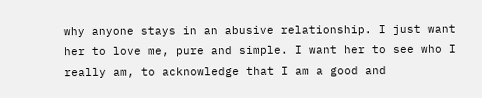why anyone stays in an abusive relationship. I just want her to love me, pure and simple. I want her to see who I really am, to acknowledge that I am a good and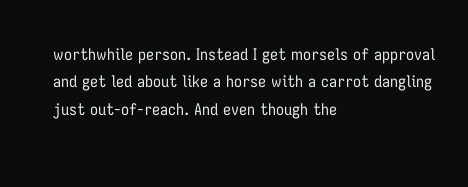worthwhile person. Instead I get morsels of approval and get led about like a horse with a carrot dangling just out-of-reach. And even though the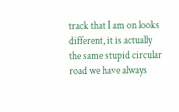track that I am on looks different, it is actually the same stupid circular road we have always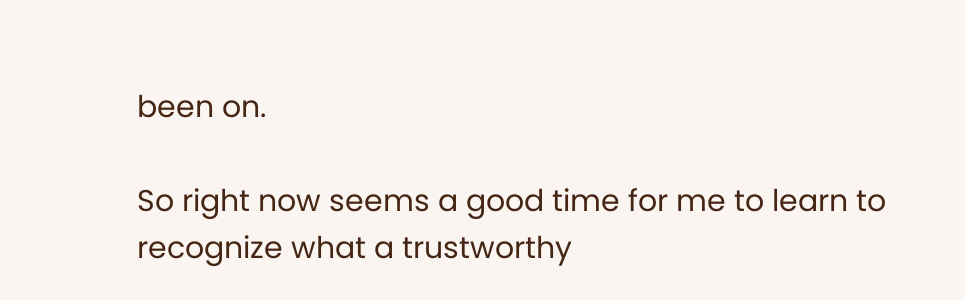been on.

So right now seems a good time for me to learn to recognize what a trustworthy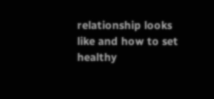relationship looks like and how to set healthy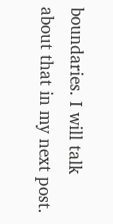boundaries. I will talk about that in my next post.